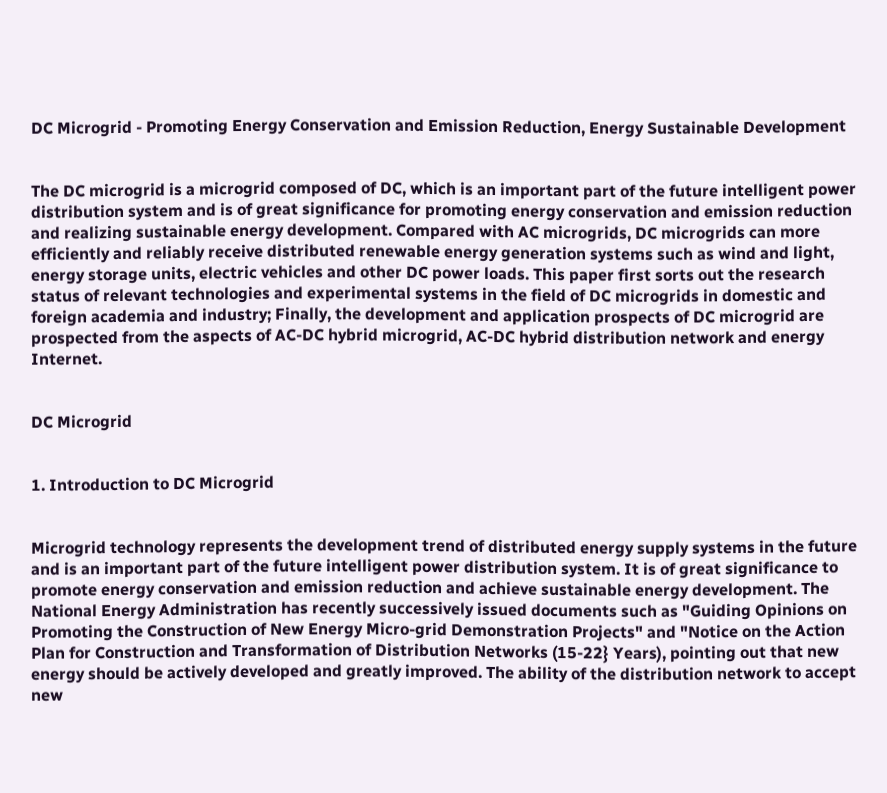DC Microgrid - Promoting Energy Conservation and Emission Reduction, Energy Sustainable Development


The DC microgrid is a microgrid composed of DC, which is an important part of the future intelligent power distribution system and is of great significance for promoting energy conservation and emission reduction and realizing sustainable energy development. Compared with AC microgrids, DC microgrids can more efficiently and reliably receive distributed renewable energy generation systems such as wind and light, energy storage units, electric vehicles and other DC power loads. This paper first sorts out the research status of relevant technologies and experimental systems in the field of DC microgrids in domestic and foreign academia and industry; Finally, the development and application prospects of DC microgrid are prospected from the aspects of AC-DC hybrid microgrid, AC-DC hybrid distribution network and energy Internet.


DC Microgrid


1. Introduction to DC Microgrid


Microgrid technology represents the development trend of distributed energy supply systems in the future and is an important part of the future intelligent power distribution system. It is of great significance to promote energy conservation and emission reduction and achieve sustainable energy development. The National Energy Administration has recently successively issued documents such as "Guiding Opinions on Promoting the Construction of New Energy Micro-grid Demonstration Projects" and "Notice on the Action Plan for Construction and Transformation of Distribution Networks (15-22} Years), pointing out that new energy should be actively developed and greatly improved. The ability of the distribution network to accept new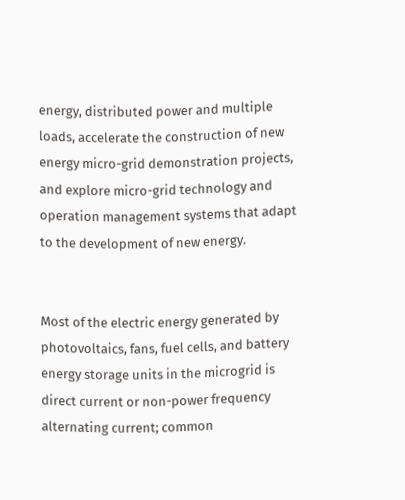energy, distributed power and multiple loads, accelerate the construction of new energy micro-grid demonstration projects, and explore micro-grid technology and operation management systems that adapt to the development of new energy.


Most of the electric energy generated by photovoltaics, fans, fuel cells, and battery energy storage units in the microgrid is direct current or non-power frequency alternating current; common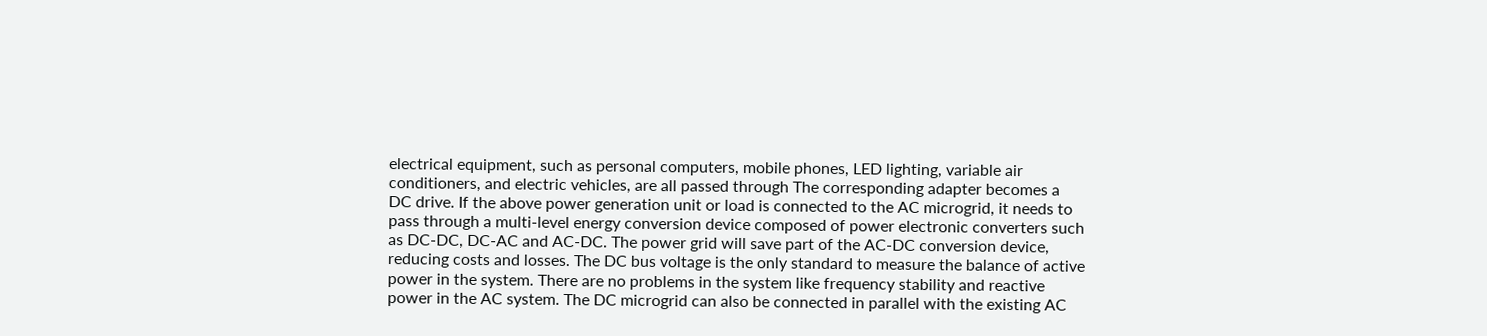electrical equipment, such as personal computers, mobile phones, LED lighting, variable air conditioners, and electric vehicles, are all passed through The corresponding adapter becomes a DC drive. If the above power generation unit or load is connected to the AC microgrid, it needs to pass through a multi-level energy conversion device composed of power electronic converters such as DC-DC, DC-AC and AC-DC. The power grid will save part of the AC-DC conversion device, reducing costs and losses. The DC bus voltage is the only standard to measure the balance of active power in the system. There are no problems in the system like frequency stability and reactive power in the AC system. The DC microgrid can also be connected in parallel with the existing AC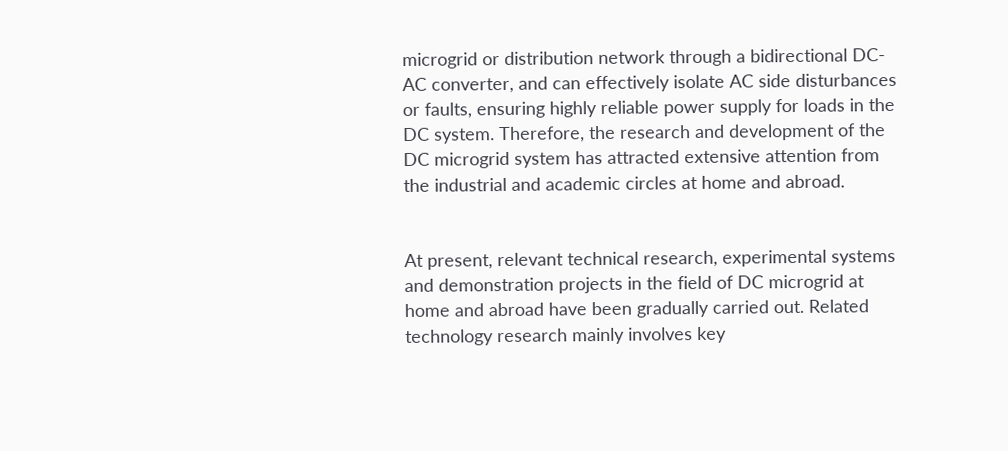microgrid or distribution network through a bidirectional DC-AC converter, and can effectively isolate AC side disturbances or faults, ensuring highly reliable power supply for loads in the DC system. Therefore, the research and development of the DC microgrid system has attracted extensive attention from the industrial and academic circles at home and abroad.


At present, relevant technical research, experimental systems and demonstration projects in the field of DC microgrid at home and abroad have been gradually carried out. Related technology research mainly involves key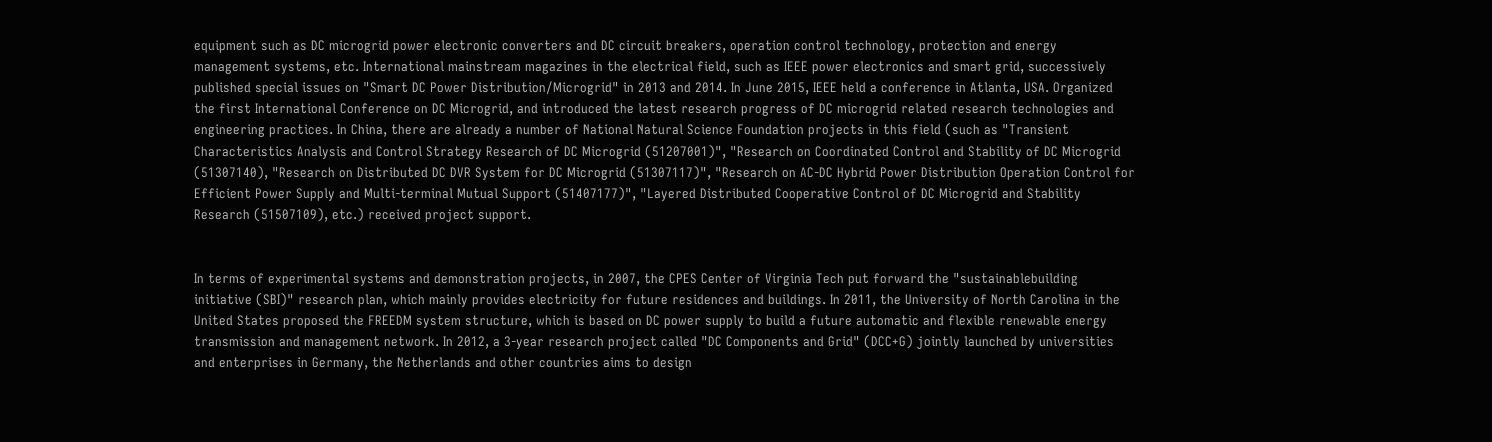equipment such as DC microgrid power electronic converters and DC circuit breakers, operation control technology, protection and energy management systems, etc. International mainstream magazines in the electrical field, such as IEEE power electronics and smart grid, successively published special issues on "Smart DC Power Distribution/Microgrid" in 2013 and 2014. In June 2015, IEEE held a conference in Atlanta, USA. Organized the first International Conference on DC Microgrid, and introduced the latest research progress of DC microgrid related research technologies and engineering practices. In China, there are already a number of National Natural Science Foundation projects in this field (such as "Transient Characteristics Analysis and Control Strategy Research of DC Microgrid (51207001)", "Research on Coordinated Control and Stability of DC Microgrid (51307140), "Research on Distributed DC DVR System for DC Microgrid (51307117)", "Research on AC-DC Hybrid Power Distribution Operation Control for Efficient Power Supply and Multi-terminal Mutual Support (51407177)", "Layered Distributed Cooperative Control of DC Microgrid and Stability Research (51507109), etc.) received project support.


In terms of experimental systems and demonstration projects, in 2007, the CPES Center of Virginia Tech put forward the "sustainablebuilding initiative (SBI)" research plan, which mainly provides electricity for future residences and buildings. In 2011, the University of North Carolina in the United States proposed the FREEDM system structure, which is based on DC power supply to build a future automatic and flexible renewable energy transmission and management network. In 2012, a 3-year research project called "DC Components and Grid" (DCC+G) jointly launched by universities and enterprises in Germany, the Netherlands and other countries aims to design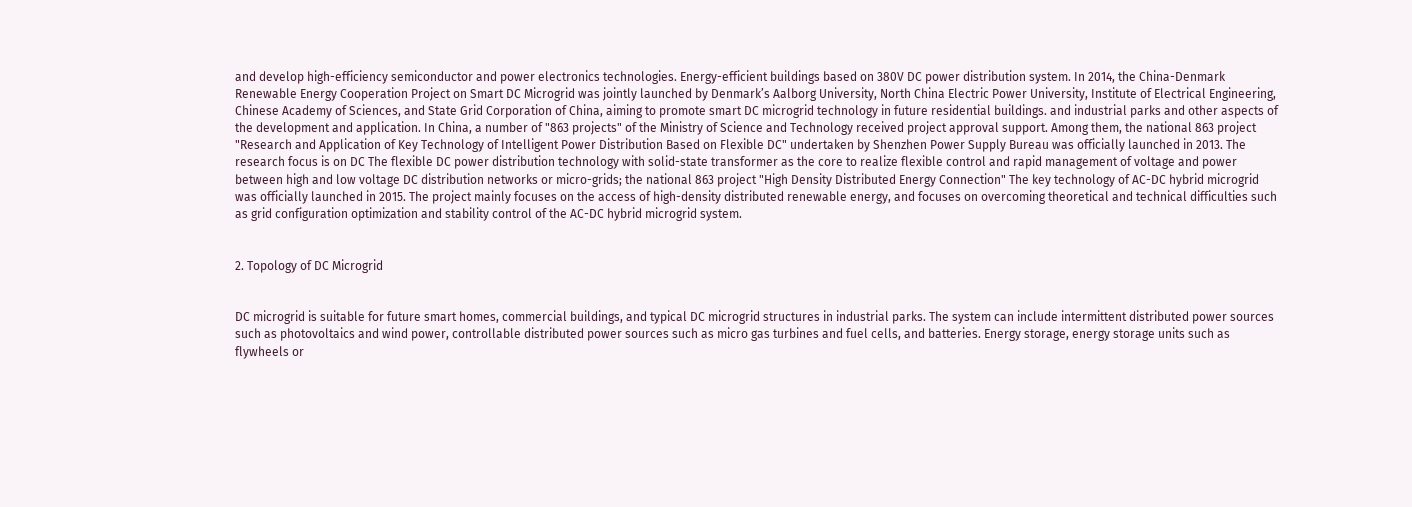and develop high-efficiency semiconductor and power electronics technologies. Energy-efficient buildings based on 380V DC power distribution system. In 2014, the China-Denmark Renewable Energy Cooperation Project on Smart DC Microgrid was jointly launched by Denmark’s Aalborg University, North China Electric Power University, Institute of Electrical Engineering, Chinese Academy of Sciences, and State Grid Corporation of China, aiming to promote smart DC microgrid technology in future residential buildings. and industrial parks and other aspects of the development and application. In China, a number of "863 projects" of the Ministry of Science and Technology received project approval support. Among them, the national 863 project "Research and Application of Key Technology of Intelligent Power Distribution Based on Flexible DC" undertaken by Shenzhen Power Supply Bureau was officially launched in 2013. The research focus is on DC The flexible DC power distribution technology with solid-state transformer as the core to realize flexible control and rapid management of voltage and power between high and low voltage DC distribution networks or micro-grids; the national 863 project "High Density Distributed Energy Connection" The key technology of AC-DC hybrid microgrid was officially launched in 2015. The project mainly focuses on the access of high-density distributed renewable energy, and focuses on overcoming theoretical and technical difficulties such as grid configuration optimization and stability control of the AC-DC hybrid microgrid system.


2. Topology of DC Microgrid


DC microgrid is suitable for future smart homes, commercial buildings, and typical DC microgrid structures in industrial parks. The system can include intermittent distributed power sources such as photovoltaics and wind power, controllable distributed power sources such as micro gas turbines and fuel cells, and batteries. Energy storage, energy storage units such as flywheels or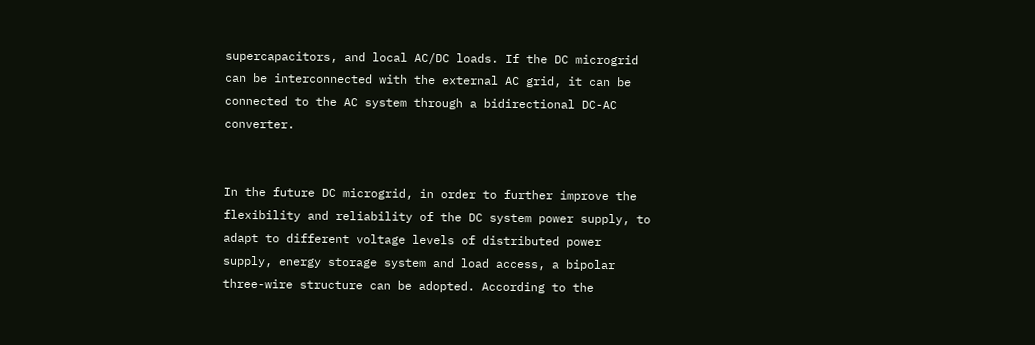supercapacitors, and local AC/DC loads. If the DC microgrid can be interconnected with the external AC grid, it can be connected to the AC system through a bidirectional DC-AC converter.


In the future DC microgrid, in order to further improve the flexibility and reliability of the DC system power supply, to adapt to different voltage levels of distributed power supply, energy storage system and load access, a bipolar three-wire structure can be adopted. According to the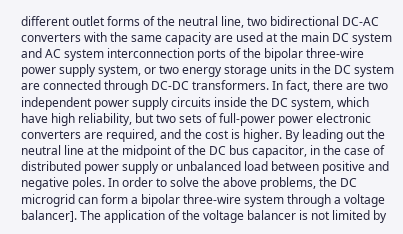different outlet forms of the neutral line, two bidirectional DC-AC converters with the same capacity are used at the main DC system and AC system interconnection ports of the bipolar three-wire power supply system, or two energy storage units in the DC system are connected through DC-DC transformers. In fact, there are two independent power supply circuits inside the DC system, which have high reliability, but two sets of full-power power electronic converters are required, and the cost is higher. By leading out the neutral line at the midpoint of the DC bus capacitor, in the case of distributed power supply or unbalanced load between positive and negative poles. In order to solve the above problems, the DC microgrid can form a bipolar three-wire system through a voltage balancer]. The application of the voltage balancer is not limited by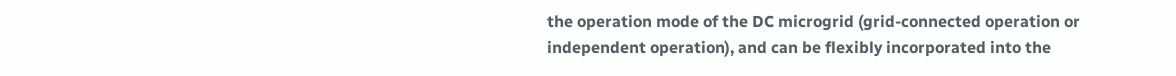the operation mode of the DC microgrid (grid-connected operation or independent operation), and can be flexibly incorporated into the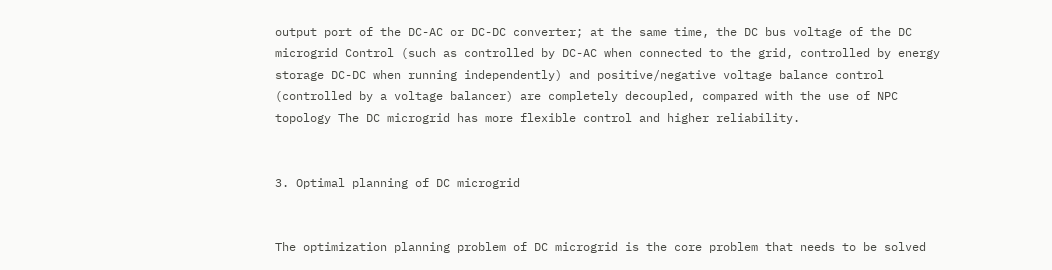output port of the DC-AC or DC-DC converter; at the same time, the DC bus voltage of the DC microgrid Control (such as controlled by DC-AC when connected to the grid, controlled by energy storage DC-DC when running independently) and positive/negative voltage balance control (controlled by a voltage balancer) are completely decoupled, compared with the use of NPC topology The DC microgrid has more flexible control and higher reliability.


3. Optimal planning of DC microgrid


The optimization planning problem of DC microgrid is the core problem that needs to be solved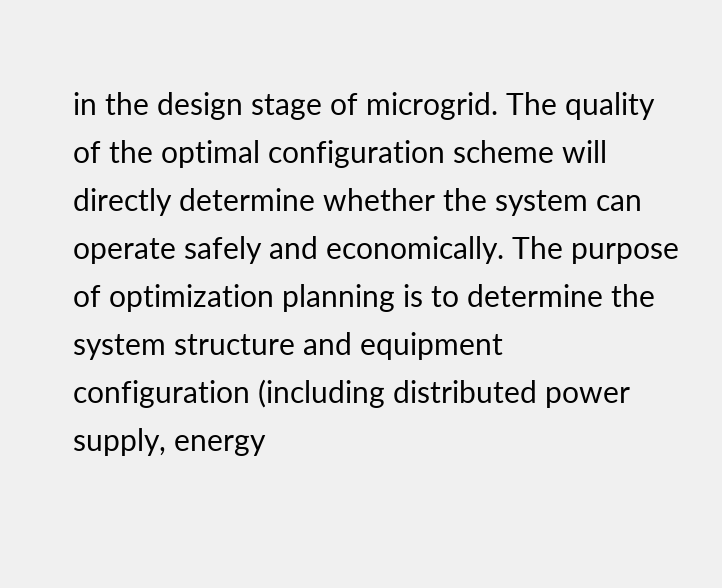in the design stage of microgrid. The quality of the optimal configuration scheme will directly determine whether the system can operate safely and economically. The purpose of optimization planning is to determine the system structure and equipment configuration (including distributed power supply, energy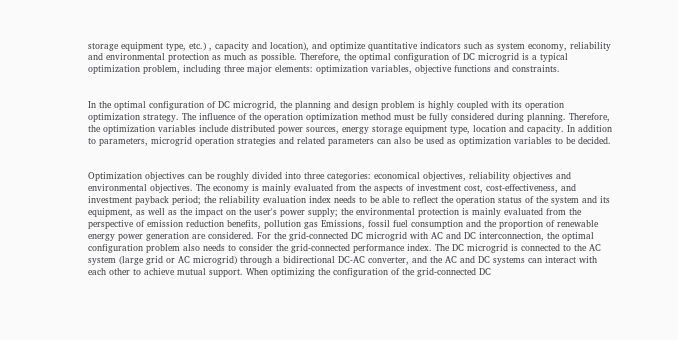storage equipment type, etc.) , capacity and location), and optimize quantitative indicators such as system economy, reliability and environmental protection as much as possible. Therefore, the optimal configuration of DC microgrid is a typical optimization problem, including three major elements: optimization variables, objective functions and constraints.


In the optimal configuration of DC microgrid, the planning and design problem is highly coupled with its operation optimization strategy. The influence of the operation optimization method must be fully considered during planning. Therefore, the optimization variables include distributed power sources, energy storage equipment type, location and capacity. In addition to parameters, microgrid operation strategies and related parameters can also be used as optimization variables to be decided.


Optimization objectives can be roughly divided into three categories: economical objectives, reliability objectives and environmental objectives. The economy is mainly evaluated from the aspects of investment cost, cost-effectiveness, and investment payback period; the reliability evaluation index needs to be able to reflect the operation status of the system and its equipment, as well as the impact on the user's power supply; the environmental protection is mainly evaluated from the perspective of emission reduction benefits, pollution gas Emissions, fossil fuel consumption and the proportion of renewable energy power generation are considered. For the grid-connected DC microgrid with AC and DC interconnection, the optimal configuration problem also needs to consider the grid-connected performance index. The DC microgrid is connected to the AC system (large grid or AC microgrid) through a bidirectional DC-AC converter, and the AC and DC systems can interact with each other to achieve mutual support. When optimizing the configuration of the grid-connected DC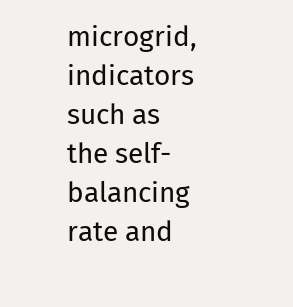microgrid, indicators such as the self-balancing rate and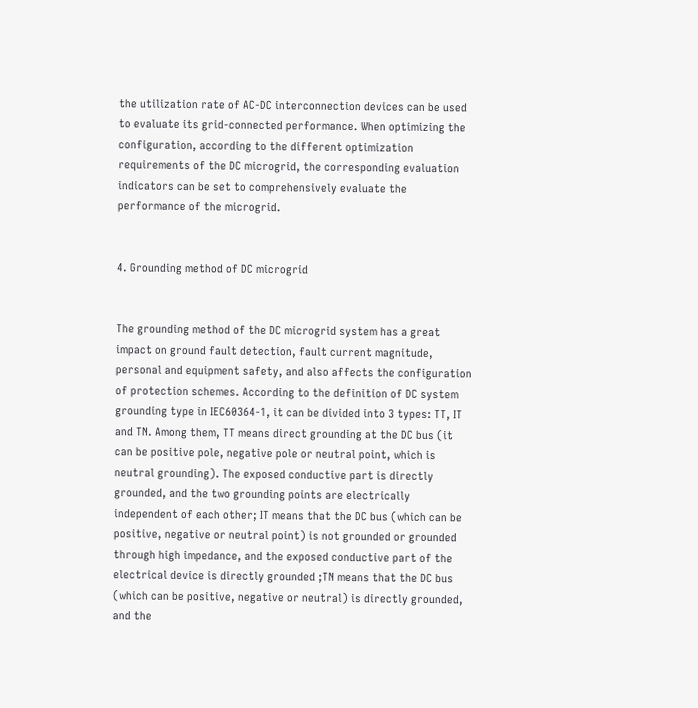the utilization rate of AC-DC interconnection devices can be used to evaluate its grid-connected performance. When optimizing the configuration, according to the different optimization requirements of the DC microgrid, the corresponding evaluation indicators can be set to comprehensively evaluate the performance of the microgrid.


4. Grounding method of DC microgrid


The grounding method of the DC microgrid system has a great impact on ground fault detection, fault current magnitude, personal and equipment safety, and also affects the configuration of protection schemes. According to the definition of DC system grounding type in IEC60364-1, it can be divided into 3 types: TT, IT and TN. Among them, TT means direct grounding at the DC bus (it can be positive pole, negative pole or neutral point, which is neutral grounding). The exposed conductive part is directly grounded, and the two grounding points are electrically independent of each other; IT means that the DC bus (which can be positive, negative or neutral point) is not grounded or grounded through high impedance, and the exposed conductive part of the electrical device is directly grounded ;TN means that the DC bus (which can be positive, negative or neutral) is directly grounded, and the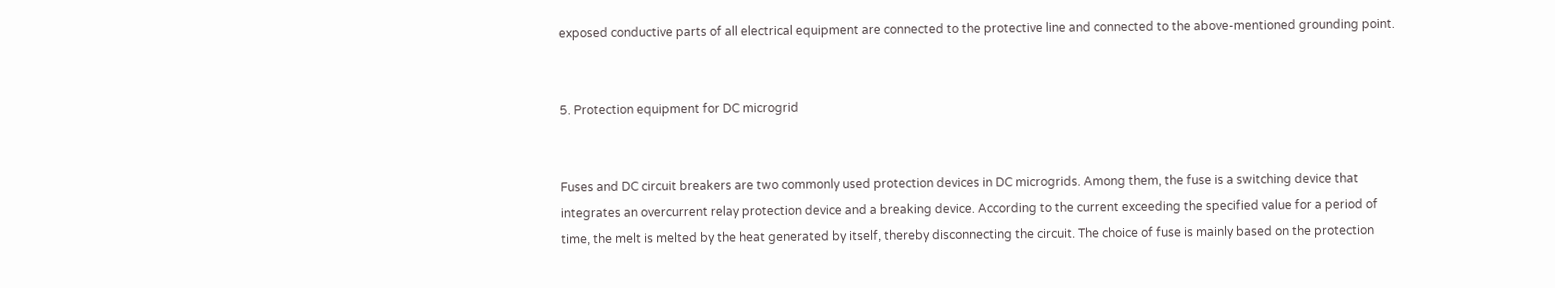exposed conductive parts of all electrical equipment are connected to the protective line and connected to the above-mentioned grounding point.


5. Protection equipment for DC microgrid


Fuses and DC circuit breakers are two commonly used protection devices in DC microgrids. Among them, the fuse is a switching device that integrates an overcurrent relay protection device and a breaking device. According to the current exceeding the specified value for a period of time, the melt is melted by the heat generated by itself, thereby disconnecting the circuit. The choice of fuse is mainly based on the protection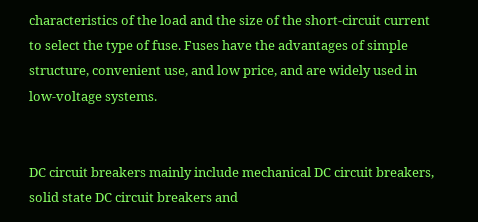characteristics of the load and the size of the short-circuit current to select the type of fuse. Fuses have the advantages of simple structure, convenient use, and low price, and are widely used in low-voltage systems.


DC circuit breakers mainly include mechanical DC circuit breakers, solid state DC circuit breakers and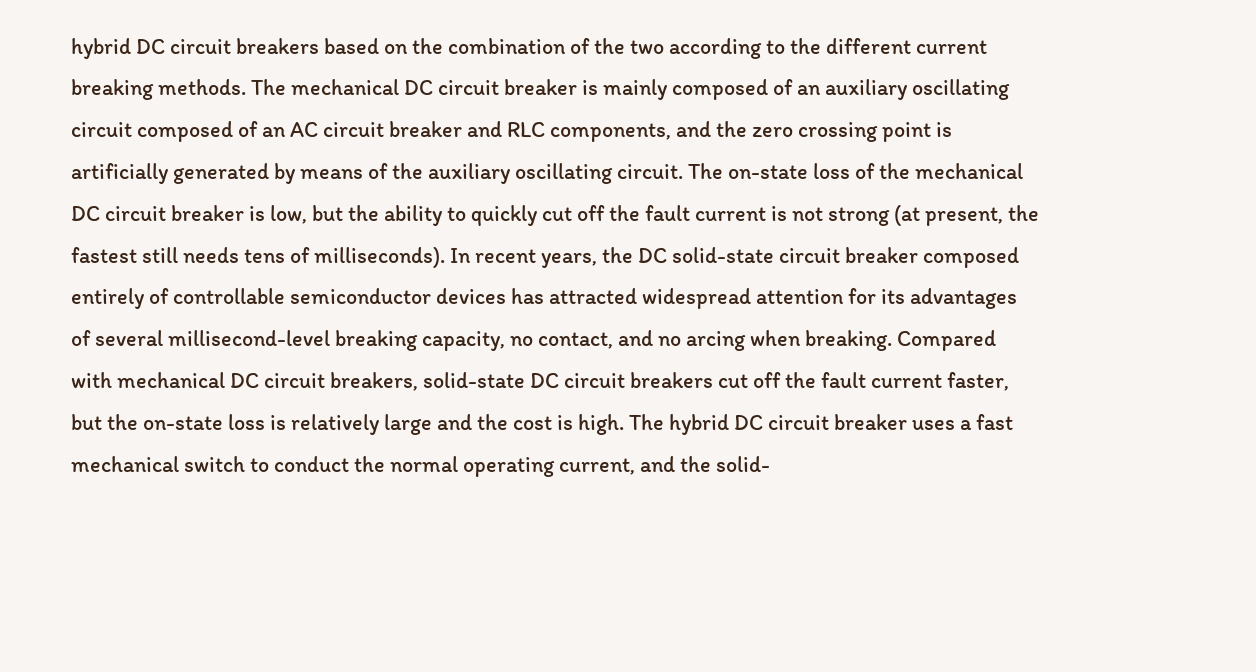hybrid DC circuit breakers based on the combination of the two according to the different current breaking methods. The mechanical DC circuit breaker is mainly composed of an auxiliary oscillating circuit composed of an AC circuit breaker and RLC components, and the zero crossing point is artificially generated by means of the auxiliary oscillating circuit. The on-state loss of the mechanical DC circuit breaker is low, but the ability to quickly cut off the fault current is not strong (at present, the fastest still needs tens of milliseconds). In recent years, the DC solid-state circuit breaker composed entirely of controllable semiconductor devices has attracted widespread attention for its advantages of several millisecond-level breaking capacity, no contact, and no arcing when breaking. Compared with mechanical DC circuit breakers, solid-state DC circuit breakers cut off the fault current faster, but the on-state loss is relatively large and the cost is high. The hybrid DC circuit breaker uses a fast mechanical switch to conduct the normal operating current, and the solid-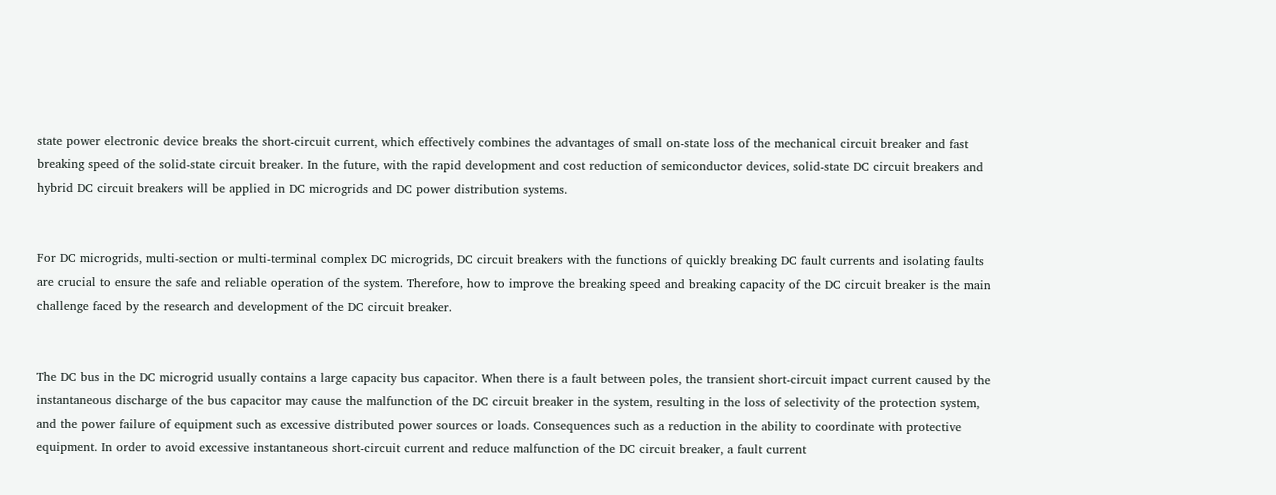state power electronic device breaks the short-circuit current, which effectively combines the advantages of small on-state loss of the mechanical circuit breaker and fast breaking speed of the solid-state circuit breaker. In the future, with the rapid development and cost reduction of semiconductor devices, solid-state DC circuit breakers and hybrid DC circuit breakers will be applied in DC microgrids and DC power distribution systems.


For DC microgrids, multi-section or multi-terminal complex DC microgrids, DC circuit breakers with the functions of quickly breaking DC fault currents and isolating faults are crucial to ensure the safe and reliable operation of the system. Therefore, how to improve the breaking speed and breaking capacity of the DC circuit breaker is the main challenge faced by the research and development of the DC circuit breaker.


The DC bus in the DC microgrid usually contains a large capacity bus capacitor. When there is a fault between poles, the transient short-circuit impact current caused by the instantaneous discharge of the bus capacitor may cause the malfunction of the DC circuit breaker in the system, resulting in the loss of selectivity of the protection system, and the power failure of equipment such as excessive distributed power sources or loads. Consequences such as a reduction in the ability to coordinate with protective equipment. In order to avoid excessive instantaneous short-circuit current and reduce malfunction of the DC circuit breaker, a fault current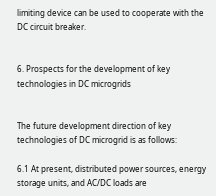limiting device can be used to cooperate with the DC circuit breaker.


6. Prospects for the development of key technologies in DC microgrids


The future development direction of key technologies of DC microgrid is as follows:

6.1 At present, distributed power sources, energy storage units, and AC/DC loads are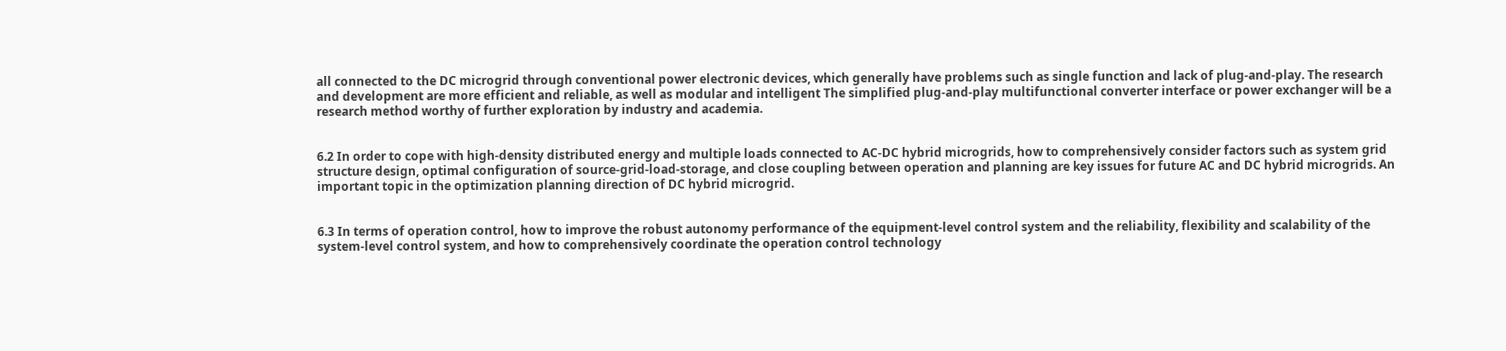all connected to the DC microgrid through conventional power electronic devices, which generally have problems such as single function and lack of plug-and-play. The research and development are more efficient and reliable, as well as modular and intelligent The simplified plug-and-play multifunctional converter interface or power exchanger will be a research method worthy of further exploration by industry and academia.


6.2 In order to cope with high-density distributed energy and multiple loads connected to AC-DC hybrid microgrids, how to comprehensively consider factors such as system grid structure design, optimal configuration of source-grid-load-storage, and close coupling between operation and planning are key issues for future AC and DC hybrid microgrids. An important topic in the optimization planning direction of DC hybrid microgrid.


6.3 In terms of operation control, how to improve the robust autonomy performance of the equipment-level control system and the reliability, flexibility and scalability of the system-level control system, and how to comprehensively coordinate the operation control technology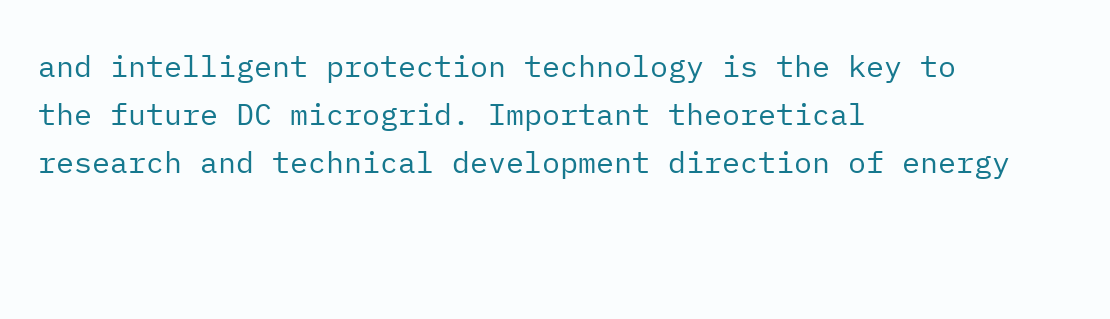and intelligent protection technology is the key to the future DC microgrid. Important theoretical research and technical development direction of energy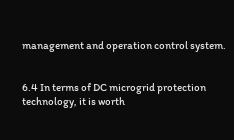management and operation control system.


6.4 In terms of DC microgrid protection technology, it is worth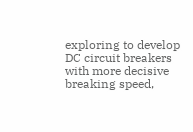exploring to develop DC circuit breakers with more decisive breaking speed,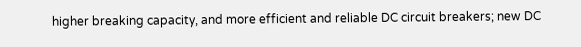higher breaking capacity, and more efficient and reliable DC circuit breakers; new DC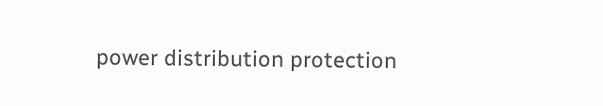power distribution protection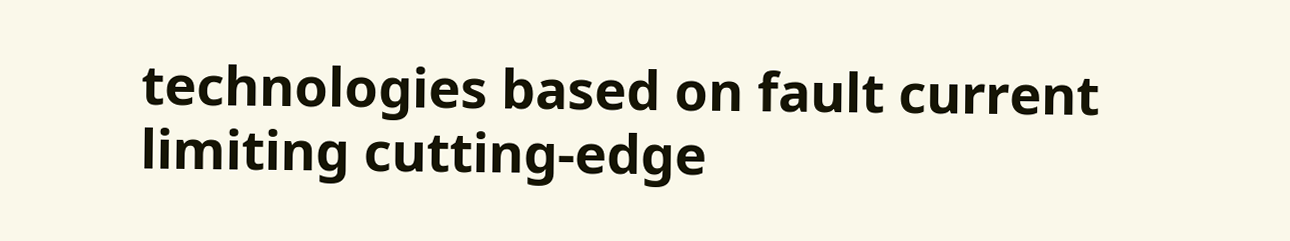technologies based on fault current limiting cutting-edge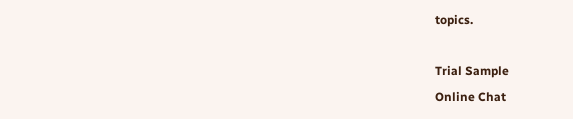topics.

Trial Sample
Online Chat